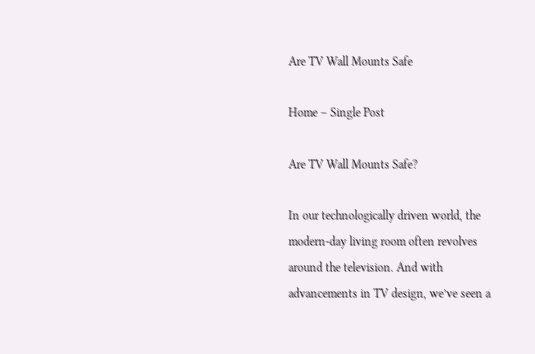Are TV Wall Mounts Safe

Home – Single Post

Are TV Wall Mounts Safe?

In our technologically driven world, the modern-day living room often revolves around the television. And with advancements in TV design, we’ve seen a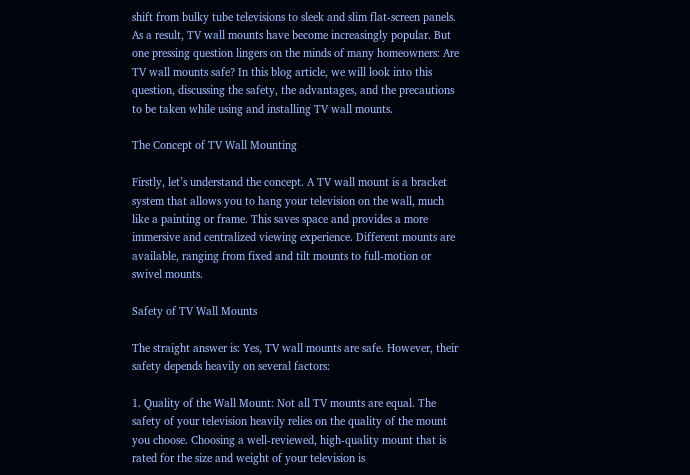shift from bulky tube televisions to sleek and slim flat-screen panels. As a result, TV wall mounts have become increasingly popular. But one pressing question lingers on the minds of many homeowners: Are TV wall mounts safe? In this blog article, we will look into this question, discussing the safety, the advantages, and the precautions to be taken while using and installing TV wall mounts.

The Concept of TV Wall Mounting

Firstly, let’s understand the concept. A TV wall mount is a bracket system that allows you to hang your television on the wall, much like a painting or frame. This saves space and provides a more immersive and centralized viewing experience. Different mounts are available, ranging from fixed and tilt mounts to full-motion or swivel mounts.

Safety of TV Wall Mounts

The straight answer is: Yes, TV wall mounts are safe. However, their safety depends heavily on several factors:

1. Quality of the Wall Mount: Not all TV mounts are equal. The safety of your television heavily relies on the quality of the mount you choose. Choosing a well-reviewed, high-quality mount that is rated for the size and weight of your television is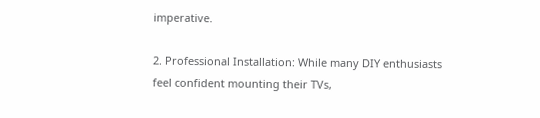imperative.

2. Professional Installation: While many DIY enthusiasts feel confident mounting their TVs,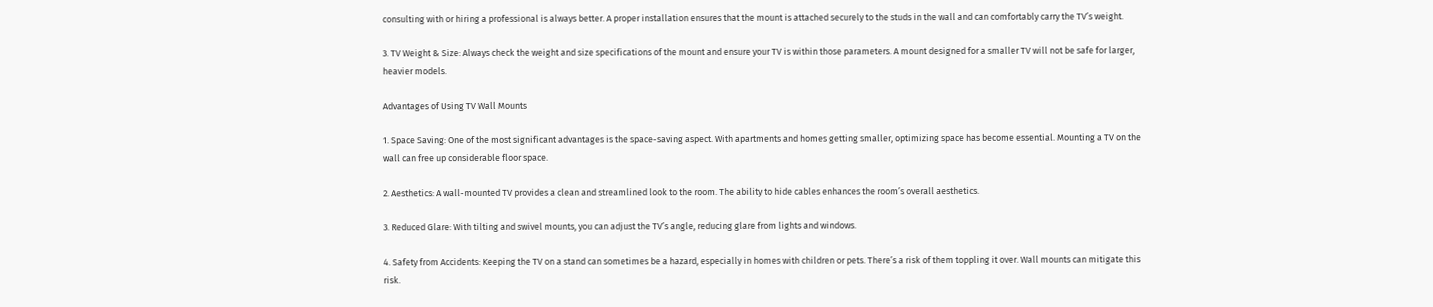consulting with or hiring a professional is always better. A proper installation ensures that the mount is attached securely to the studs in the wall and can comfortably carry the TV’s weight.

3. TV Weight & Size: Always check the weight and size specifications of the mount and ensure your TV is within those parameters. A mount designed for a smaller TV will not be safe for larger, heavier models.

Advantages of Using TV Wall Mounts

1. Space Saving: One of the most significant advantages is the space-saving aspect. With apartments and homes getting smaller, optimizing space has become essential. Mounting a TV on the wall can free up considerable floor space.

2. Aesthetics: A wall-mounted TV provides a clean and streamlined look to the room. The ability to hide cables enhances the room’s overall aesthetics.

3. Reduced Glare: With tilting and swivel mounts, you can adjust the TV’s angle, reducing glare from lights and windows.

4. Safety from Accidents: Keeping the TV on a stand can sometimes be a hazard, especially in homes with children or pets. There’s a risk of them toppling it over. Wall mounts can mitigate this risk.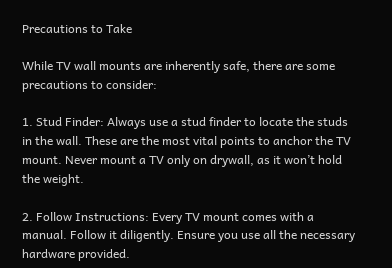Precautions to Take

While TV wall mounts are inherently safe, there are some precautions to consider:

1. Stud Finder: Always use a stud finder to locate the studs in the wall. These are the most vital points to anchor the TV mount. Never mount a TV only on drywall, as it won’t hold the weight.

2. Follow Instructions: Every TV mount comes with a manual. Follow it diligently. Ensure you use all the necessary hardware provided.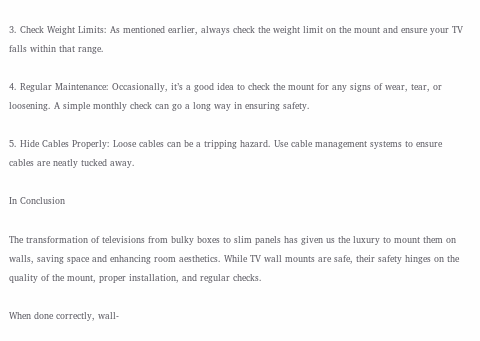3. Check Weight Limits: As mentioned earlier, always check the weight limit on the mount and ensure your TV falls within that range.

4. Regular Maintenance: Occasionally, it’s a good idea to check the mount for any signs of wear, tear, or loosening. A simple monthly check can go a long way in ensuring safety.

5. Hide Cables Properly: Loose cables can be a tripping hazard. Use cable management systems to ensure cables are neatly tucked away.

In Conclusion

The transformation of televisions from bulky boxes to slim panels has given us the luxury to mount them on walls, saving space and enhancing room aesthetics. While TV wall mounts are safe, their safety hinges on the quality of the mount, proper installation, and regular checks.

When done correctly, wall-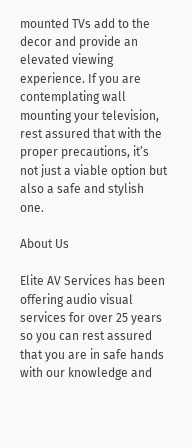mounted TVs add to the decor and provide an elevated viewing experience. If you are contemplating wall mounting your television, rest assured that with the proper precautions, it’s not just a viable option but also a safe and stylish one.

About Us

Elite AV Services has been offering audio visual services for over 25 years so you can rest assured that you are in safe hands with our knowledge and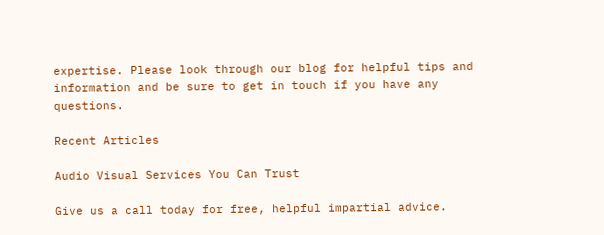expertise. Please look through our blog for helpful tips and information and be sure to get in touch if you have any questions.

Recent Articles

Audio Visual Services You Can Trust

Give us a call today for free, helpful impartial advice.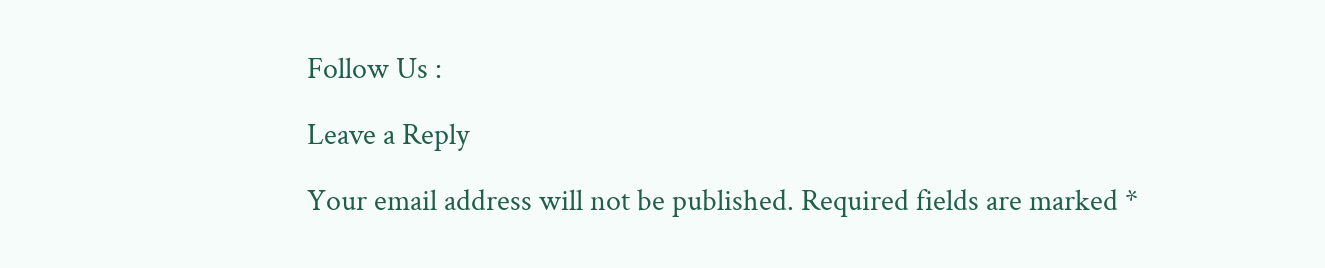Follow Us :

Leave a Reply

Your email address will not be published. Required fields are marked *